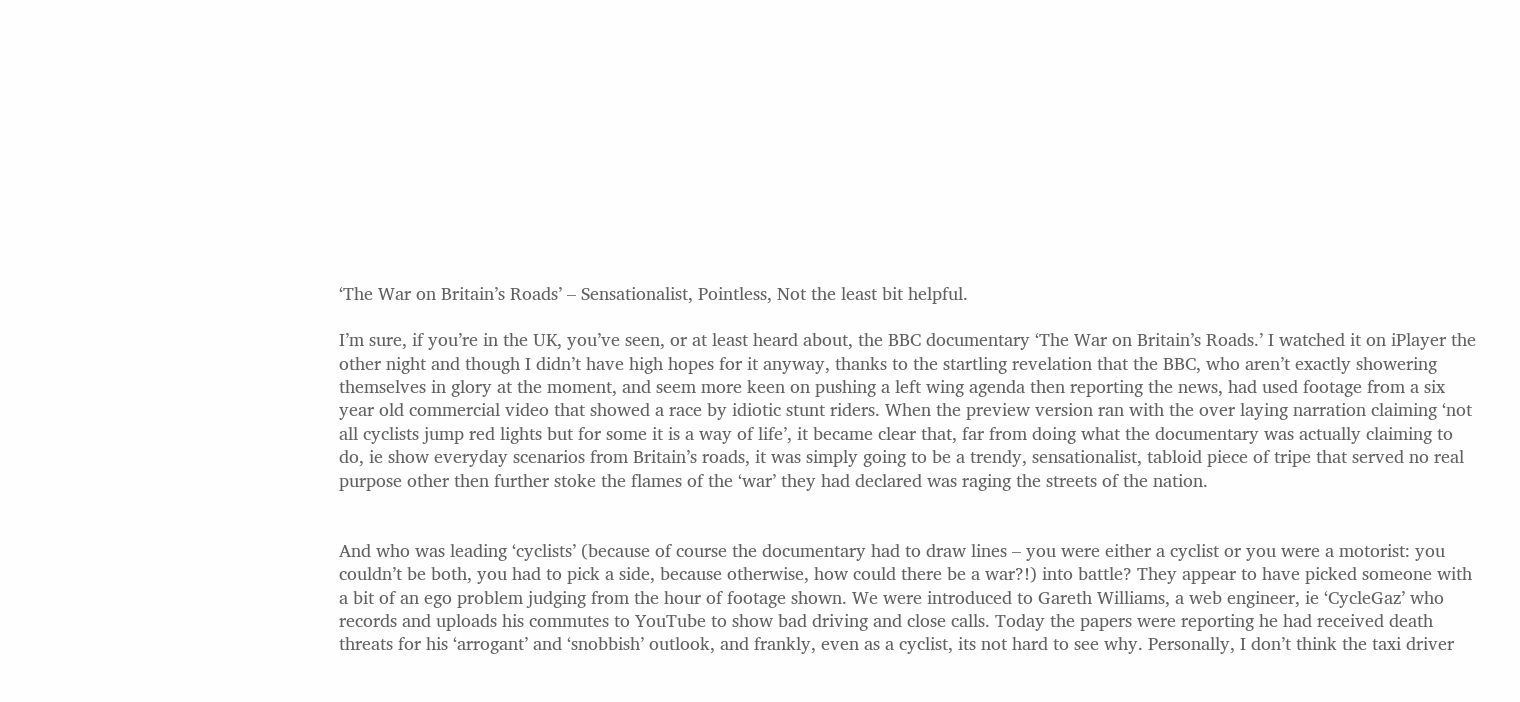‘The War on Britain’s Roads’ – Sensationalist, Pointless, Not the least bit helpful.

I’m sure, if you’re in the UK, you’ve seen, or at least heard about, the BBC documentary ‘The War on Britain’s Roads.’ I watched it on iPlayer the other night and though I didn’t have high hopes for it anyway, thanks to the startling revelation that the BBC, who aren’t exactly showering themselves in glory at the moment, and seem more keen on pushing a left wing agenda then reporting the news, had used footage from a six year old commercial video that showed a race by idiotic stunt riders. When the preview version ran with the over laying narration claiming ‘not all cyclists jump red lights but for some it is a way of life’, it became clear that, far from doing what the documentary was actually claiming to do, ie show everyday scenarios from Britain’s roads, it was simply going to be a trendy, sensationalist, tabloid piece of tripe that served no real purpose other then further stoke the flames of the ‘war’ they had declared was raging the streets of the nation.


And who was leading ‘cyclists’ (because of course the documentary had to draw lines – you were either a cyclist or you were a motorist: you couldn’t be both, you had to pick a side, because otherwise, how could there be a war?!) into battle? They appear to have picked someone with a bit of an ego problem judging from the hour of footage shown. We were introduced to Gareth Williams, a web engineer, ie ‘CycleGaz’ who records and uploads his commutes to YouTube to show bad driving and close calls. Today the papers were reporting he had received death threats for his ‘arrogant’ and ‘snobbish’ outlook, and frankly, even as a cyclist, its not hard to see why. Personally, I don’t think the taxi driver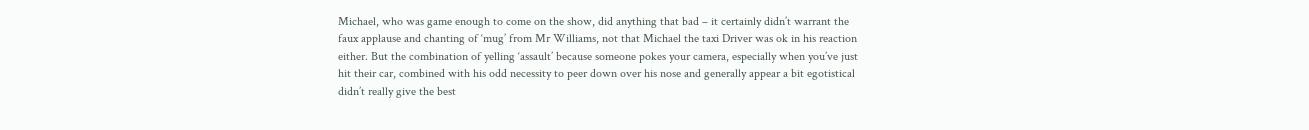Michael, who was game enough to come on the show, did anything that bad – it certainly didn’t warrant the faux applause and chanting of ‘mug’ from Mr Williams, not that Michael the taxi Driver was ok in his reaction either. But the combination of yelling ‘assault’ because someone pokes your camera, especially when you’ve just hit their car, combined with his odd necessity to peer down over his nose and generally appear a bit egotistical didn’t really give the best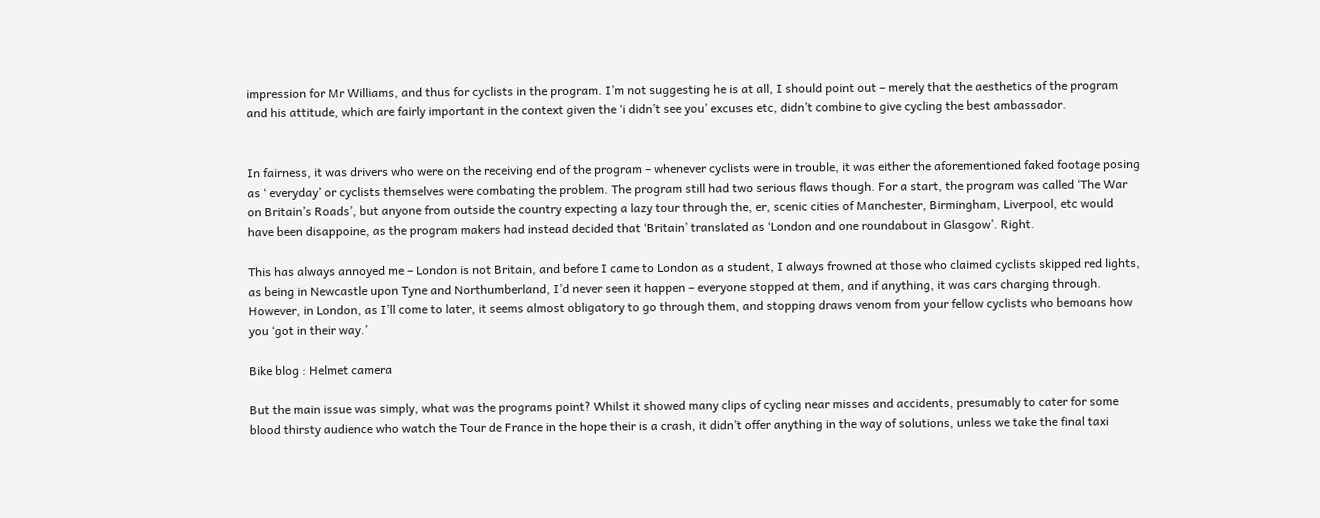impression for Mr Williams, and thus for cyclists in the program. I’m not suggesting he is at all, I should point out – merely that the aesthetics of the program and his attitude, which are fairly important in the context given the ‘i didn’t see you’ excuses etc, didn’t combine to give cycling the best ambassador.


In fairness, it was drivers who were on the receiving end of the program – whenever cyclists were in trouble, it was either the aforementioned faked footage posing as ‘ everyday’ or cyclists themselves were combating the problem. The program still had two serious flaws though. For a start, the program was called ‘The War on Britain’s Roads’, but anyone from outside the country expecting a lazy tour through the, er, scenic cities of Manchester, Birmingham, Liverpool, etc would have been disappoine, as the program makers had instead decided that ‘Britain’ translated as ‘London and one roundabout in Glasgow’. Right.

This has always annoyed me – London is not Britain, and before I came to London as a student, I always frowned at those who claimed cyclists skipped red lights, as being in Newcastle upon Tyne and Northumberland, I’d never seen it happen – everyone stopped at them, and if anything, it was cars charging through. However, in London, as I’ll come to later, it seems almost obligatory to go through them, and stopping draws venom from your fellow cyclists who bemoans how you ‘got in their way.’

Bike blog : Helmet camera

But the main issue was simply, what was the programs point? Whilst it showed many clips of cycling near misses and accidents, presumably to cater for some blood thirsty audience who watch the Tour de France in the hope their is a crash, it didn’t offer anything in the way of solutions, unless we take the final taxi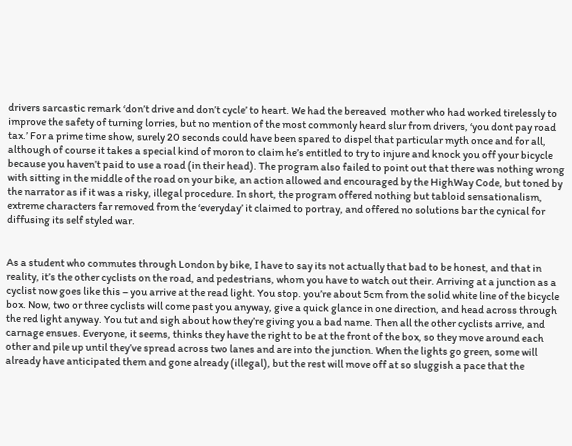drivers sarcastic remark ‘don’t drive and don’t cycle’ to heart. We had the bereaved  mother who had worked tirelessly to improve the safety of turning lorries, but no mention of the most commonly heard slur from drivers, ‘you dont pay road tax.’ For a prime time show, surely 20 seconds could have been spared to dispel that particular myth once and for all, although of course it takes a special kind of moron to claim he’s entitled to try to injure and knock you off your bicycle because you haven’t paid to use a road (in their head). The program also failed to point out that there was nothing wrong with sitting in the middle of the road on your bike, an action allowed and encouraged by the HighWay Code, but toned by the narrator as if it was a risky, illegal procedure. In short, the program offered nothing but tabloid sensationalism, extreme characters far removed from the ‘everyday’ it claimed to portray, and offered no solutions bar the cynical for diffusing its self styled war.


As a student who commutes through London by bike, I have to say its not actually that bad to be honest, and that in reality, it’s the other cyclists on the road, and pedestrians, whom you have to watch out their. Arriving at a junction as a cyclist now goes like this – you arrive at the read light. You stop. you’re about 5cm from the solid white line of the bicycle box. Now, two or three cyclists will come past you anyway, give a quick glance in one direction, and head across through the red light anyway. You tut and sigh about how they’re giving you a bad name. Then all the other cyclists arrive, and carnage ensues. Everyone, it seems, thinks they have the right to be at the front of the box, so they move around each other and pile up until they’ve spread across two lanes and are into the junction. When the lights go green, some will already have anticipated them and gone already (illegal), but the rest will move off at so sluggish a pace that the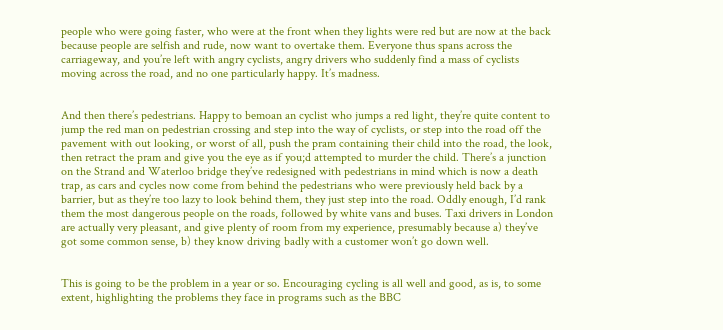people who were going faster, who were at the front when they lights were red but are now at the back because people are selfish and rude, now want to overtake them. Everyone thus spans across the carriageway, and you’re left with angry cyclists, angry drivers who suddenly find a mass of cyclists moving across the road, and no one particularly happy. It’s madness.


And then there’s pedestrians. Happy to bemoan an cyclist who jumps a red light, they’re quite content to jump the red man on pedestrian crossing and step into the way of cyclists, or step into the road off the pavement with out looking, or worst of all, push the pram containing their child into the road, the look, then retract the pram and give you the eye as if you;d attempted to murder the child. There’s a junction on the Strand and Waterloo bridge they’ve redesigned with pedestrians in mind which is now a death trap, as cars and cycles now come from behind the pedestrians who were previously held back by a barrier, but as they’re too lazy to look behind them, they just step into the road. Oddly enough, I’d rank them the most dangerous people on the roads, followed by white vans and buses. Taxi drivers in London are actually very pleasant, and give plenty of room from my experience, presumably because a) they’ve got some common sense, b) they know driving badly with a customer won’t go down well.


This is going to be the problem in a year or so. Encouraging cycling is all well and good, as is, to some extent, highlighting the problems they face in programs such as the BBC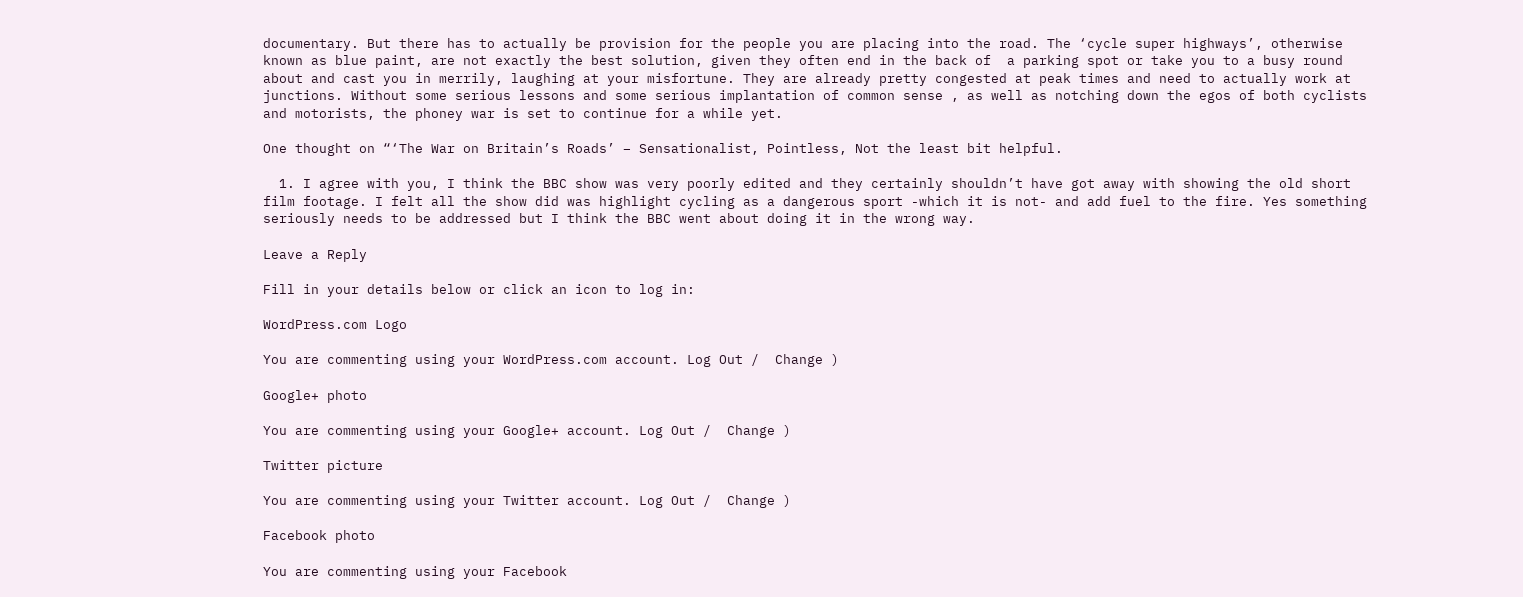documentary. But there has to actually be provision for the people you are placing into the road. The ‘cycle super highways’, otherwise known as blue paint, are not exactly the best solution, given they often end in the back of  a parking spot or take you to a busy round about and cast you in merrily, laughing at your misfortune. They are already pretty congested at peak times and need to actually work at junctions. Without some serious lessons and some serious implantation of common sense , as well as notching down the egos of both cyclists and motorists, the phoney war is set to continue for a while yet.

One thought on “‘The War on Britain’s Roads’ – Sensationalist, Pointless, Not the least bit helpful.

  1. I agree with you, I think the BBC show was very poorly edited and they certainly shouldn’t have got away with showing the old short film footage. I felt all the show did was highlight cycling as a dangerous sport -which it is not- and add fuel to the fire. Yes something seriously needs to be addressed but I think the BBC went about doing it in the wrong way.

Leave a Reply

Fill in your details below or click an icon to log in:

WordPress.com Logo

You are commenting using your WordPress.com account. Log Out /  Change )

Google+ photo

You are commenting using your Google+ account. Log Out /  Change )

Twitter picture

You are commenting using your Twitter account. Log Out /  Change )

Facebook photo

You are commenting using your Facebook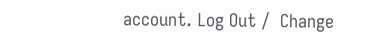account. Log Out /  Change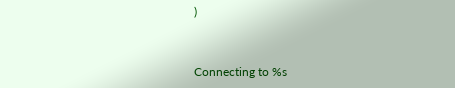)


Connecting to %s